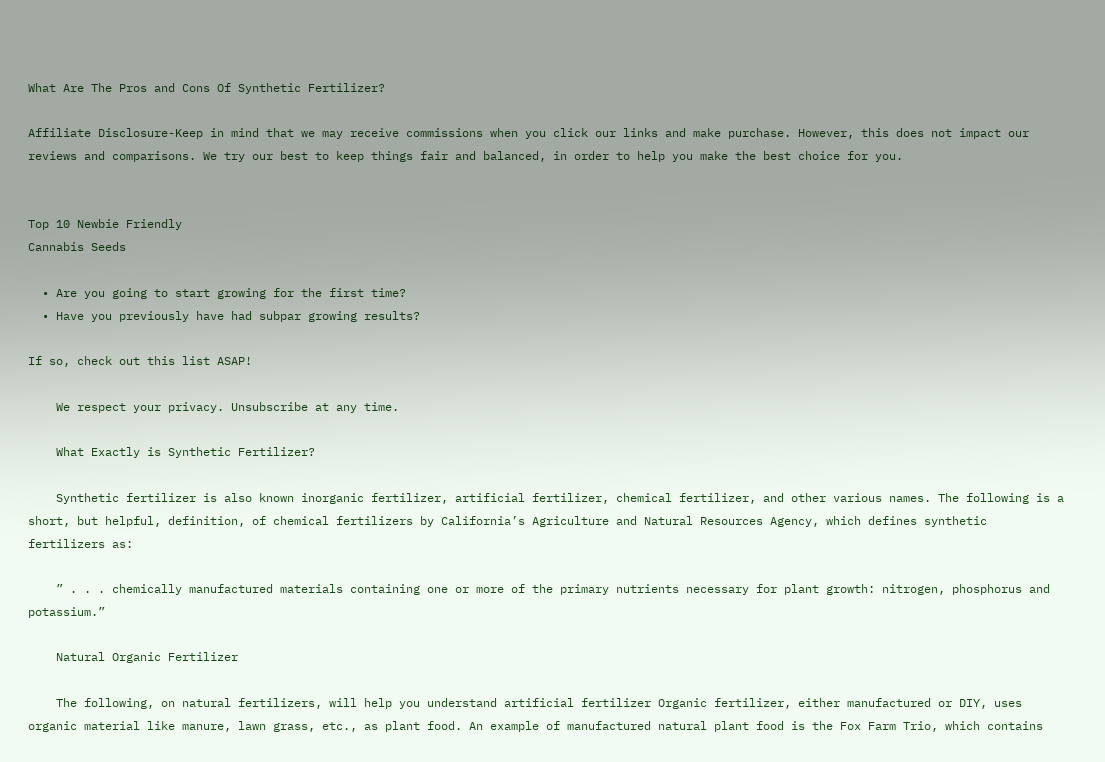What Are The Pros and Cons Of Synthetic Fertilizer?

Affiliate Disclosure-Keep in mind that we may receive commissions when you click our links and make purchase. However, this does not impact our reviews and comparisons. We try our best to keep things fair and balanced, in order to help you make the best choice for you.


Top 10 Newbie Friendly
Cannabis Seeds

  • Are you going to start growing for the first time?
  • Have you previously have had subpar growing results?

If so, check out this list ASAP!

    We respect your privacy. Unsubscribe at any time.

    What Exactly is Synthetic Fertilizer?

    Synthetic fertilizer is also known inorganic fertilizer, artificial fertilizer, chemical fertilizer, and other various names. The following is a short, but helpful, definition, of chemical fertilizers by California’s Agriculture and Natural Resources Agency, which defines synthetic fertilizers as:

    ” . . . chemically manufactured materials containing one or more of the primary nutrients necessary for plant growth: nitrogen, phosphorus and potassium.”

    Natural Organic Fertilizer

    The following, on natural fertilizers, will help you understand artificial fertilizer Organic fertilizer, either manufactured or DIY, uses organic material like manure, lawn grass, etc., as plant food. An example of manufactured natural plant food is the Fox Farm Trio, which contains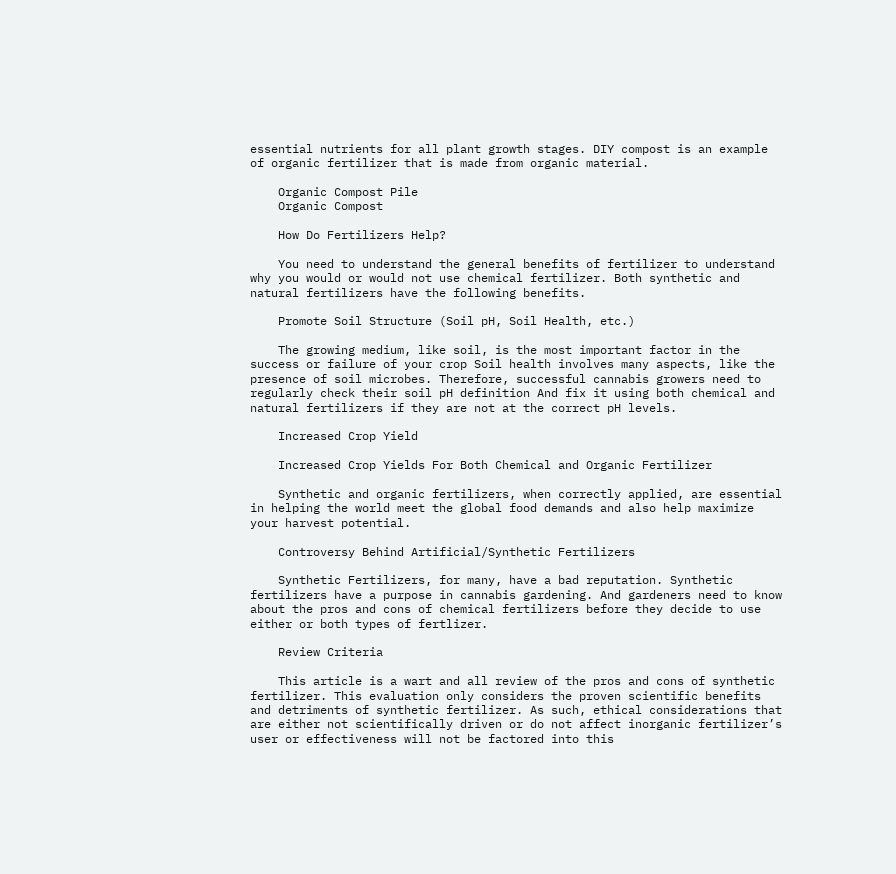essential nutrients for all plant growth stages. DIY compost is an example of organic fertilizer that is made from organic material.

    Organic Compost Pile
    Organic Compost

    How Do Fertilizers Help?

    You need to understand the general benefits of fertilizer to understand why you would or would not use chemical fertilizer. Both synthetic and natural fertilizers have the following benefits.

    Promote Soil Structure (Soil pH, Soil Health, etc.)

    The growing medium, like soil, is the most important factor in the success or failure of your crop Soil health involves many aspects, like the presence of soil microbes. Therefore, successful cannabis growers need to regularly check their soil pH definition And fix it using both chemical and natural fertilizers if they are not at the correct pH levels.

    Increased Crop Yield

    Increased Crop Yields For Both Chemical and Organic Fertilizer

    Synthetic and organic fertilizers, when correctly applied, are essential in helping the world meet the global food demands and also help maximize your harvest potential.

    Controversy Behind Artificial/Synthetic Fertilizers

    Synthetic Fertilizers, for many, have a bad reputation. Synthetic fertilizers have a purpose in cannabis gardening. And gardeners need to know about the pros and cons of chemical fertilizers before they decide to use either or both types of fertlizer.

    Review Criteria

    This article is a wart and all review of the pros and cons of synthetic fertilizer. This evaluation only considers the proven scientific benefits and detriments of synthetic fertilizer. As such, ethical considerations that are either not scientifically driven or do not affect inorganic fertilizer’s user or effectiveness will not be factored into this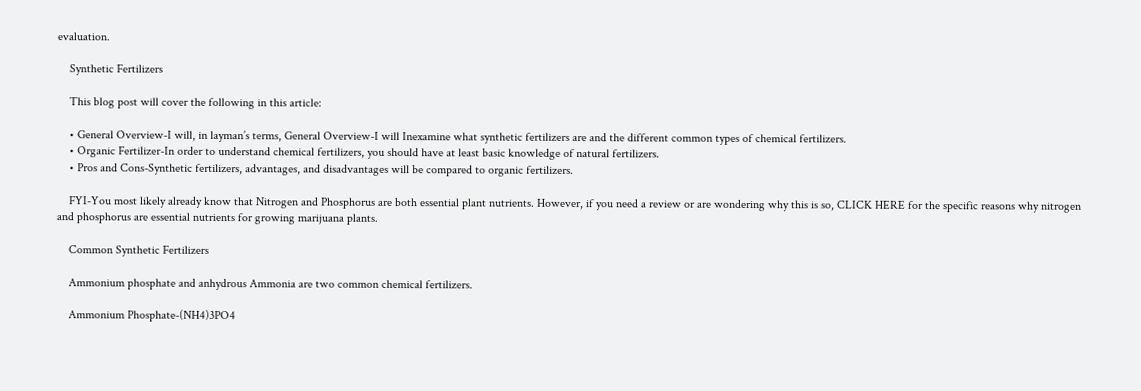evaluation.

    Synthetic Fertilizers

    This blog post will cover the following in this article:

    • General Overview-I will, in layman’s terms, General Overview-I will Inexamine what synthetic fertilizers are and the different common types of chemical fertilizers.
    • Organic Fertilizer-In order to understand chemical fertilizers, you should have at least basic knowledge of natural fertilizers.
    • Pros and Cons-Synthetic fertilizers, advantages, and disadvantages will be compared to organic fertilizers.

    FYI-You most likely already know that Nitrogen and Phosphorus are both essential plant nutrients. However, if you need a review or are wondering why this is so, CLICK HERE for the specific reasons why nitrogen and phosphorus are essential nutrients for growing marijuana plants.

    Common Synthetic Fertilizers

    Ammonium phosphate and anhydrous Ammonia are two common chemical fertilizers.

    Ammonium Phosphate-(NH4)3PO4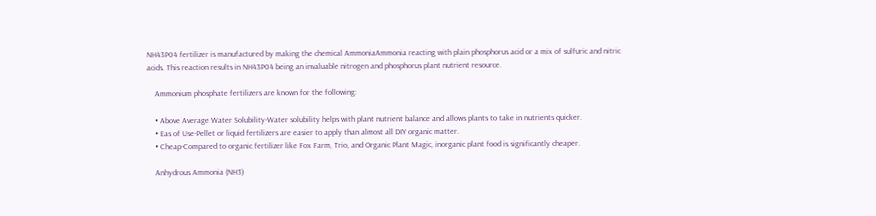NH43P04 fertilizer is manufactured by making the chemical AmmoniaAmmonia reacting with plain phosphorus acid or a mix of sulfuric and nitric acids. This reaction results in NH43P04 being an invaluable nitrogen and phosphorus plant nutrient resource.

    Ammonium phosphate fertilizers are known for the following:

    • Above Average Water Solubility-Water solubility helps with plant nutrient balance and allows plants to take in nutrients quicker.
    • Eas of Use-Pellet or liquid fertilizers are easier to apply than almost all DIY organic matter.
    • Cheap-Compared to organic fertilizer like Fox Farm, Trio, and Organic Plant Magic, inorganic plant food is significantly cheaper.

    Anhydrous Ammonia (NH3)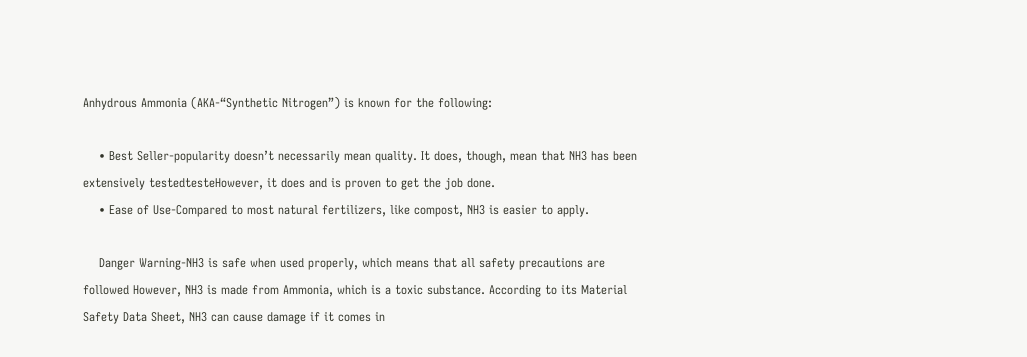Anhydrous Ammonia (AKA-“Synthetic Nitrogen”) is known for the following:

    • Best Seller-popularity doesn’t necessarily mean quality. It does, though, mean that NH3 has been extensively testedtesteHowever, it does and is proven to get the job done.
    • Ease of Use-Compared to most natural fertilizers, like compost, NH3 is easier to apply.

    Danger Warning-NH3 is safe when used properly, which means that all safety precautions are followed However, NH3 is made from Ammonia, which is a toxic substance. According to its Material Safety Data Sheet, NH3 can cause damage if it comes in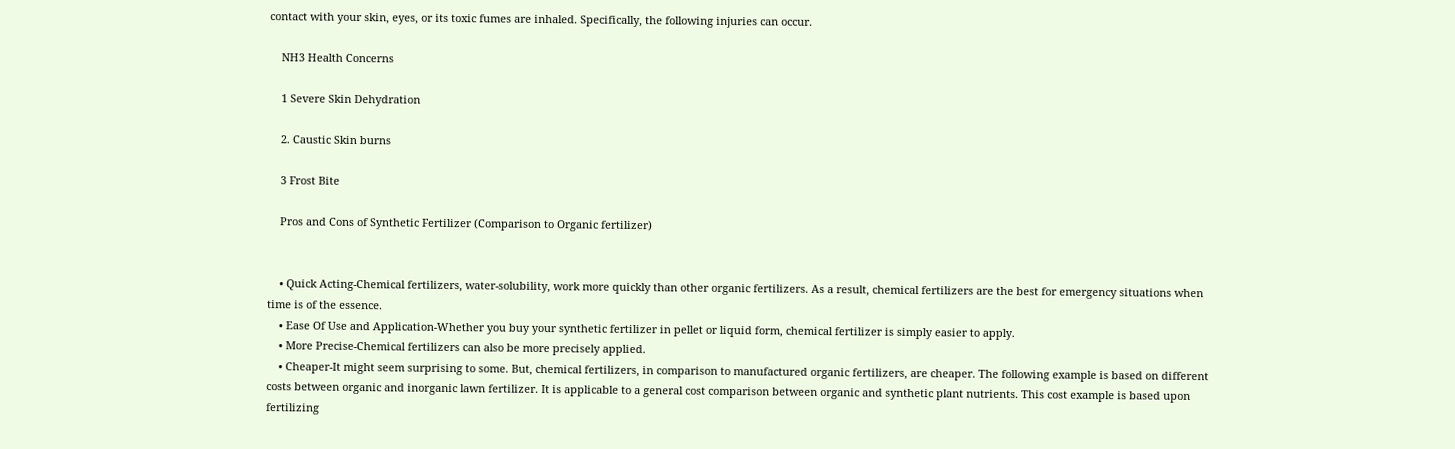contact with your skin, eyes, or its toxic fumes are inhaled. Specifically, the following injuries can occur.

    NH3 Health Concerns

    1 Severe Skin Dehydration

    2. Caustic Skin burns

    3 Frost Bite

    Pros and Cons of Synthetic Fertilizer (Comparison to Organic fertilizer)


    • Quick Acting-Chemical fertilizers, water-solubility, work more quickly than other organic fertilizers. As a result, chemical fertilizers are the best for emergency situations when time is of the essence.
    • Ease Of Use and Application-Whether you buy your synthetic fertilizer in pellet or liquid form, chemical fertilizer is simply easier to apply.
    • More Precise-Chemical fertilizers can also be more precisely applied.
    • Cheaper-It might seem surprising to some. But, chemical fertilizers, in comparison to manufactured organic fertilizers, are cheaper. The following example is based on different costs between organic and inorganic lawn fertilizer. It is applicable to a general cost comparison between organic and synthetic plant nutrients. This cost example is based upon fertilizing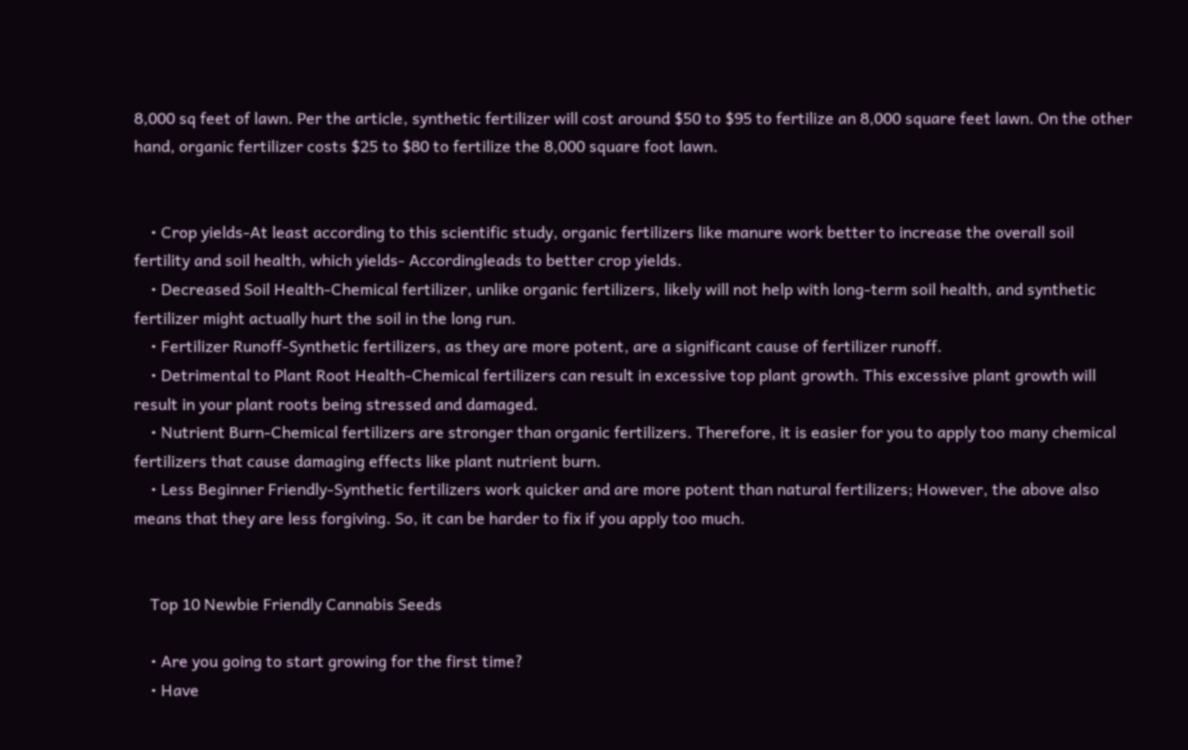8,000 sq feet of lawn. Per the article, synthetic fertilizer will cost around $50 to $95 to fertilize an 8,000 square feet lawn. On the other hand, organic fertilizer costs $25 to $80 to fertilize the 8,000 square foot lawn.


    • Crop yields-At least according to this scientific study, organic fertilizers like manure work better to increase the overall soil fertility and soil health, which yields- Accordingleads to better crop yields.
    • Decreased Soil Health-Chemical fertilizer, unlike organic fertilizers, likely will not help with long-term soil health, and synthetic fertilizer might actually hurt the soil in the long run.
    • Fertilizer Runoff-Synthetic fertilizers, as they are more potent, are a significant cause of fertilizer runoff.
    • Detrimental to Plant Root Health-Chemical fertilizers can result in excessive top plant growth. This excessive plant growth will result in your plant roots being stressed and damaged.
    • Nutrient Burn-Chemical fertilizers are stronger than organic fertilizers. Therefore, it is easier for you to apply too many chemical fertilizers that cause damaging effects like plant nutrient burn.
    • Less Beginner Friendly-Synthetic fertilizers work quicker and are more potent than natural fertilizers; However, the above also means that they are less forgiving. So, it can be harder to fix if you apply too much.


    Top 10 Newbie Friendly Cannabis Seeds

    • Are you going to start growing for the first time?
    • Have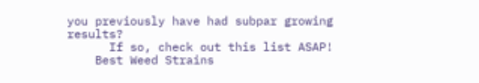you previously have had subpar growing results?
      If so, check out this list ASAP!
    Best Weed Strains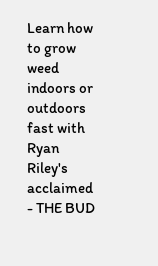Learn how to grow weed indoors or outdoors fast with Ryan Riley's acclaimed - THE BUD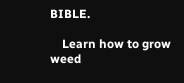BIBLE.

    Learn how to grow weed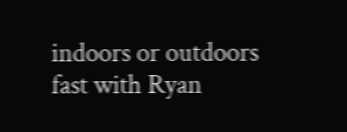indoors or outdoors fast with Ryan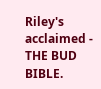Riley's acclaimed - THE BUD BIBLE.